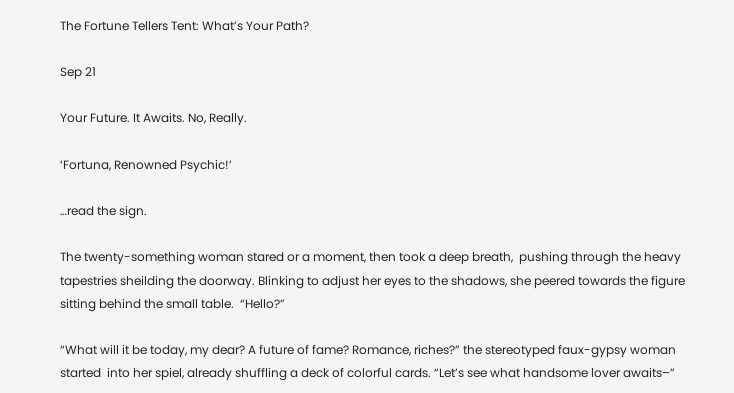The Fortune Tellers Tent: What’s Your Path?

Sep 21

Your Future. It Awaits. No, Really.

‘Fortuna, Renowned Psychic!’

…read the sign.

The twenty-something woman stared or a moment, then took a deep breath,  pushing through the heavy tapestries sheilding the doorway. Blinking to adjust her eyes to the shadows, she peered towards the figure sitting behind the small table.  “Hello?”

“What will it be today, my dear? A future of fame? Romance, riches?” the stereotyped faux-gypsy woman started  into her spiel, already shuffling a deck of colorful cards. “Let’s see what handsome lover awaits–”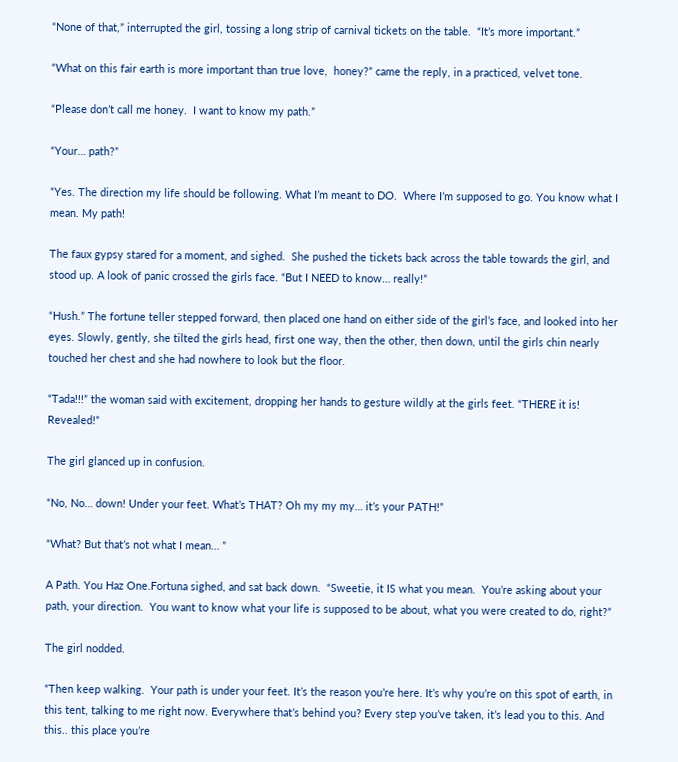“None of that,” interrupted the girl, tossing a long strip of carnival tickets on the table.  “It’s more important.”

“What on this fair earth is more important than true love,  honey?” came the reply, in a practiced, velvet tone.

“Please don’t call me honey.  I want to know my path.”

“Your… path?”

“Yes. The direction my life should be following. What I’m meant to DO.  Where I’m supposed to go. You know what I mean. My path!

The faux gypsy stared for a moment, and sighed.  She pushed the tickets back across the table towards the girl, and stood up. A look of panic crossed the girls face. “But I NEED to know… really!”

“Hush.” The fortune teller stepped forward, then placed one hand on either side of the girl’s face, and looked into her eyes. Slowly, gently, she tilted the girls head, first one way, then the other, then down, until the girls chin nearly touched her chest and she had nowhere to look but the floor.

“Tada!!!” the woman said with excitement, dropping her hands to gesture wildly at the girls feet. “THERE it is! Revealed!”

The girl glanced up in confusion.

“No, No… down! Under your feet. What’s THAT? Oh my my my… it’s your PATH!”

“What? But that’s not what I mean… ”

A Path. You Haz One.Fortuna sighed, and sat back down.  “Sweetie, it IS what you mean.  You’re asking about your path, your direction.  You want to know what your life is supposed to be about, what you were created to do, right?”

The girl nodded.

“Then keep walking.  Your path is under your feet. It’s the reason you’re here. It’s why you’re on this spot of earth, in this tent, talking to me right now. Everywhere that’s behind you? Every step you’ve taken, it’s lead you to this. And this.. this place you’re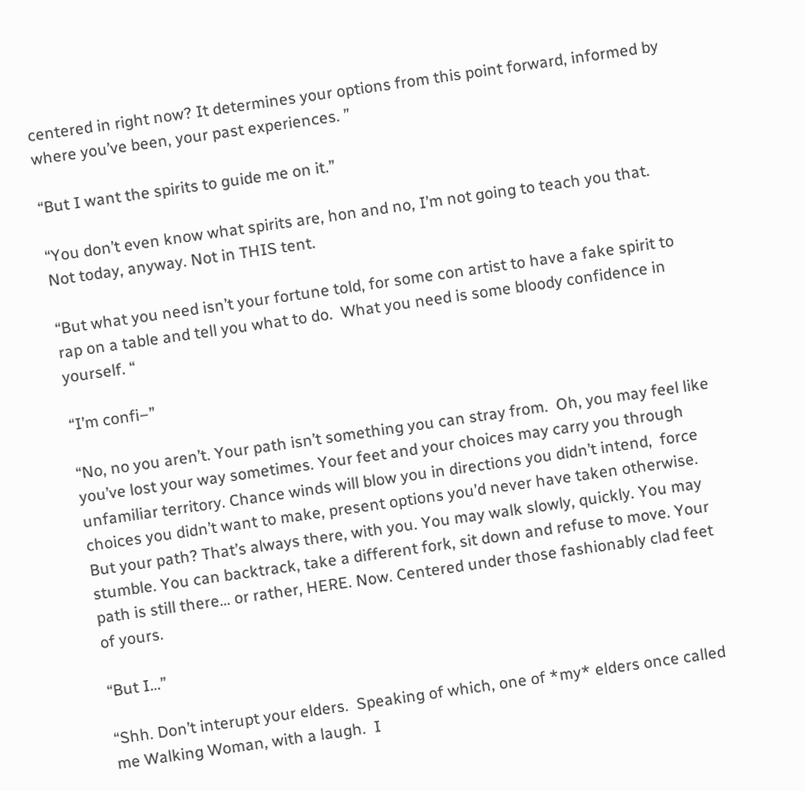centered in right now? It determines your options from this point forward, informed by where you’ve been, your past experiences. ”

“But I want the spirits to guide me on it.”

“You don’t even know what spirits are, hon and no, I’m not going to teach you that. Not today, anyway. Not in THIS tent.

“But what you need isn’t your fortune told, for some con artist to have a fake spirit to rap on a table and tell you what to do.  What you need is some bloody confidence in yourself. “

“I’m confi–”

“No, no you aren’t. Your path isn’t something you can stray from.  Oh, you may feel like you’ve lost your way sometimes. Your feet and your choices may carry you through unfamiliar territory. Chance winds will blow you in directions you didn’t intend,  force choices you didn’t want to make, present options you’d never have taken otherwise. But your path? That’s always there, with you. You may walk slowly, quickly. You may stumble. You can backtrack, take a different fork, sit down and refuse to move. Your path is still there… or rather, HERE. Now. Centered under those fashionably clad feet of yours.

“But I…”

“Shh. Don’t interupt your elders.  Speaking of which, one of *my* elders once called me Walking Woman, with a laugh.  I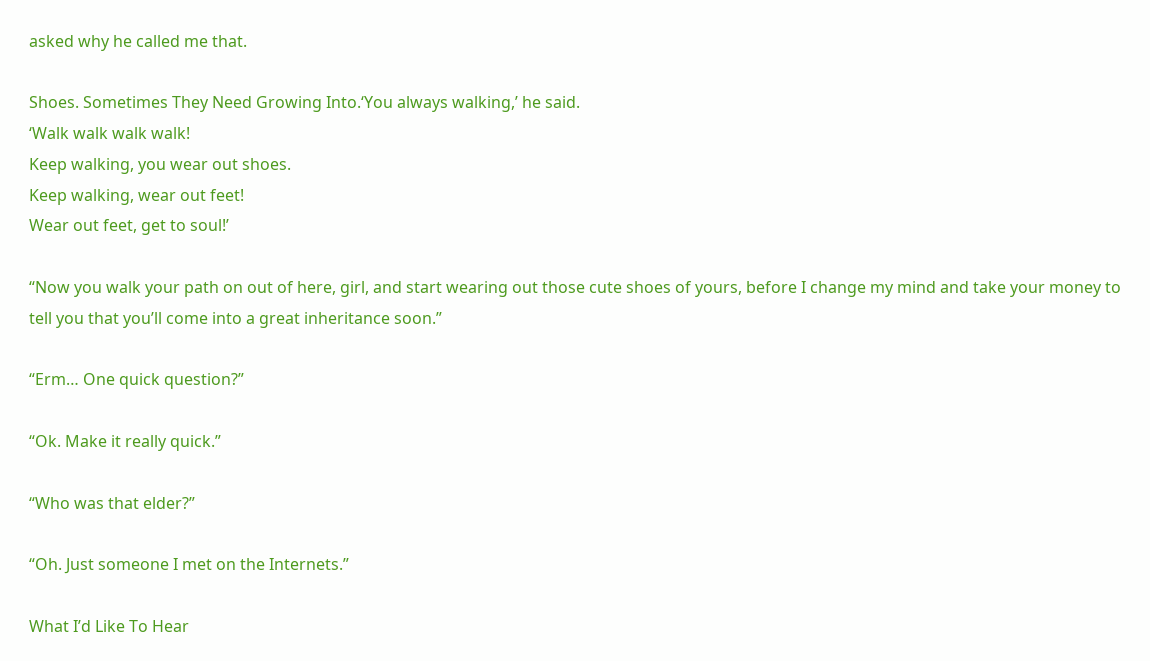asked why he called me that.

Shoes. Sometimes They Need Growing Into.‘You always walking,’ he said.
‘Walk walk walk walk!
Keep walking, you wear out shoes.
Keep walking, wear out feet!
Wear out feet, get to soul!’

“Now you walk your path on out of here, girl, and start wearing out those cute shoes of yours, before I change my mind and take your money to tell you that you’ll come into a great inheritance soon.”

“Erm… One quick question?”

“Ok. Make it really quick.”

“Who was that elder?”

“Oh. Just someone I met on the Internets.”

What I’d Like To Hear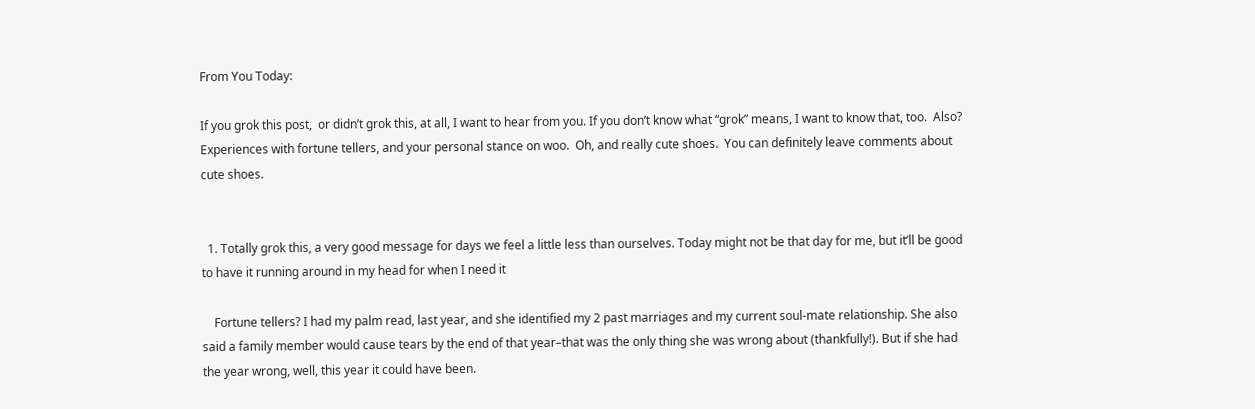From You Today:

If you grok this post,  or didn’t grok this, at all, I want to hear from you. If you don’t know what “grok” means, I want to know that, too.  Also? Experiences with fortune tellers, and your personal stance on woo.  Oh, and really cute shoes.  You can definitely leave comments about cute shoes.


  1. Totally grok this, a very good message for days we feel a little less than ourselves. Today might not be that day for me, but it’ll be good to have it running around in my head for when I need it

    Fortune tellers? I had my palm read, last year, and she identified my 2 past marriages and my current soul-mate relationship. She also said a family member would cause tears by the end of that year–that was the only thing she was wrong about (thankfully!). But if she had the year wrong, well, this year it could have been.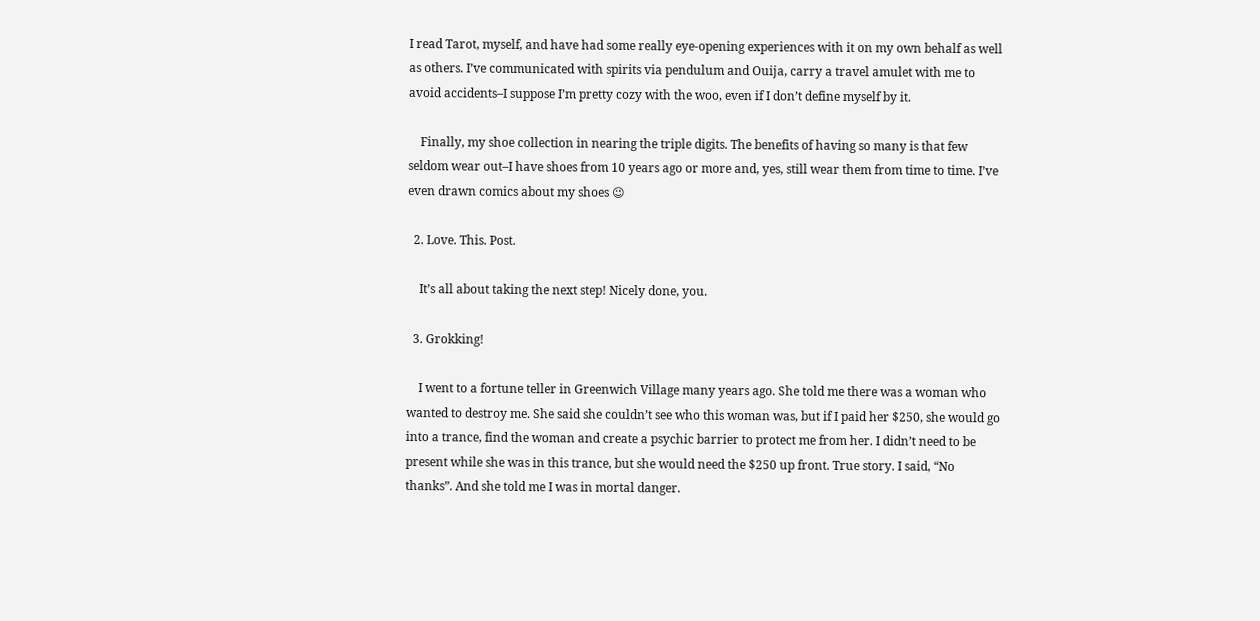I read Tarot, myself, and have had some really eye-opening experiences with it on my own behalf as well as others. I’ve communicated with spirits via pendulum and Ouija, carry a travel amulet with me to avoid accidents–I suppose I’m pretty cozy with the woo, even if I don’t define myself by it.

    Finally, my shoe collection in nearing the triple digits. The benefits of having so many is that few seldom wear out–I have shoes from 10 years ago or more and, yes, still wear them from time to time. I’ve even drawn comics about my shoes 😉

  2. Love. This. Post.

    It’s all about taking the next step! Nicely done, you.

  3. Grokking!

    I went to a fortune teller in Greenwich Village many years ago. She told me there was a woman who wanted to destroy me. She said she couldn’t see who this woman was, but if I paid her $250, she would go into a trance, find the woman and create a psychic barrier to protect me from her. I didn’t need to be present while she was in this trance, but she would need the $250 up front. True story. I said, “No thanks”. And she told me I was in mortal danger.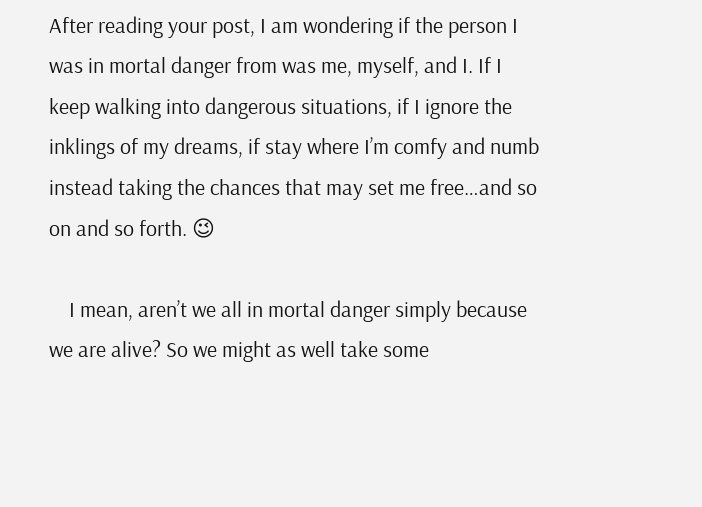After reading your post, I am wondering if the person I was in mortal danger from was me, myself, and I. If I keep walking into dangerous situations, if I ignore the inklings of my dreams, if stay where I’m comfy and numb instead taking the chances that may set me free…and so on and so forth. 😉

    I mean, aren’t we all in mortal danger simply because we are alive? So we might as well take some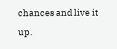chances and live it up.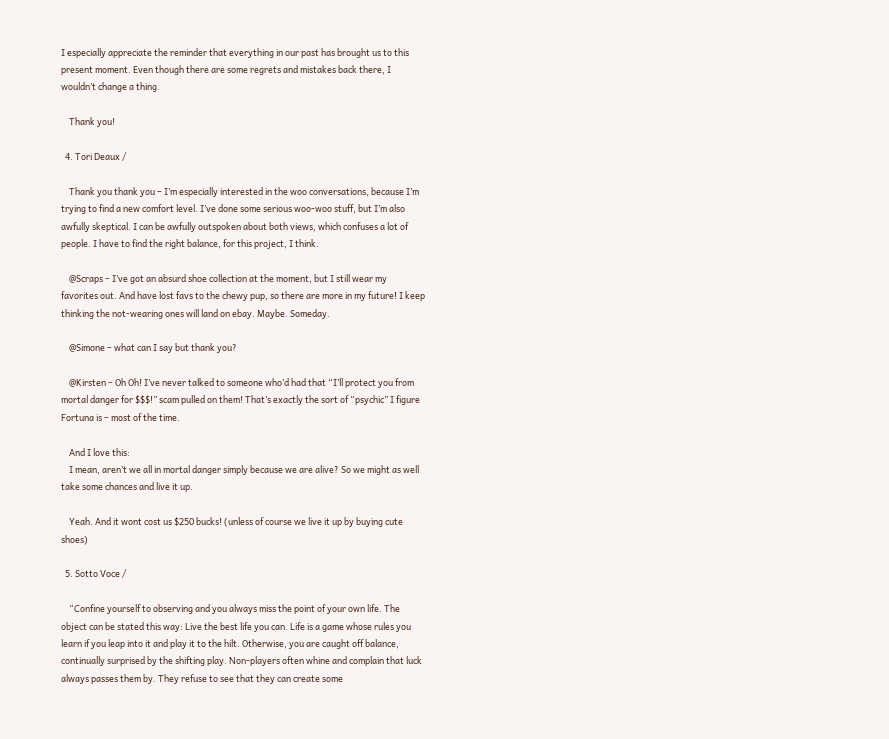I especially appreciate the reminder that everything in our past has brought us to this present moment. Even though there are some regrets and mistakes back there, I wouldn’t change a thing.

    Thank you!

  4. Tori Deaux /

    Thank you thank you – I’m especially interested in the woo conversations, because I’m trying to find a new comfort level. I’ve done some serious woo-woo stuff, but I’m also awfully skeptical. I can be awfully outspoken about both views, which confuses a lot of people. I have to find the right balance, for this project, I think.

    @Scraps – I’ve got an absurd shoe collection at the moment, but I still wear my favorites out. And have lost favs to the chewy pup, so there are more in my future! I keep thinking the not-wearing ones will land on ebay. Maybe. Someday.

    @Simone – what can I say but thank you?

    @Kirsten – Oh Oh! I’ve never talked to someone who’d had that “I’ll protect you from mortal danger for $$$!” scam pulled on them! That’s exactly the sort of “psychic” I figure Fortuna is – most of the time.

    And I love this:
    I mean, aren’t we all in mortal danger simply because we are alive? So we might as well take some chances and live it up.

    Yeah. And it wont cost us $250 bucks! (unless of course we live it up by buying cute shoes)

  5. Sotto Voce /

    “Confine yourself to observing and you always miss the point of your own life. The object can be stated this way: Live the best life you can. Life is a game whose rules you learn if you leap into it and play it to the hilt. Otherwise, you are caught off balance, continually surprised by the shifting play. Non-players often whine and complain that luck always passes them by. They refuse to see that they can create some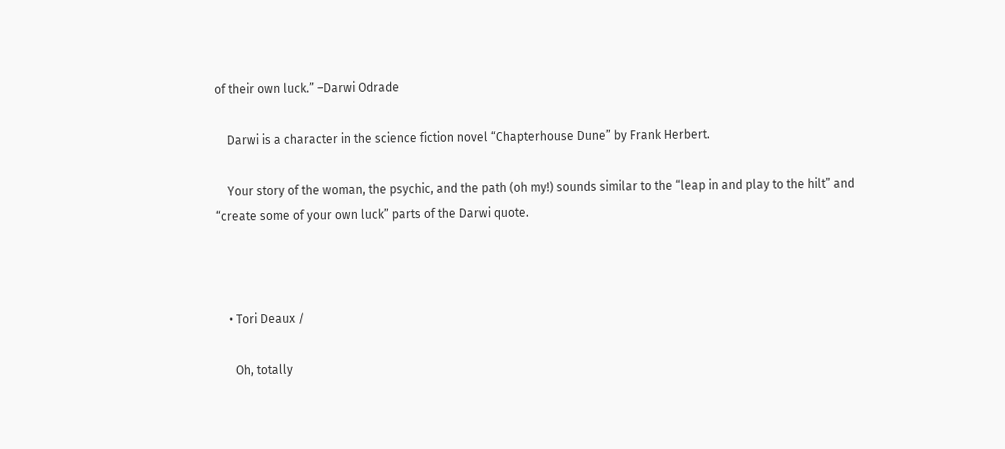of their own luck.” –Darwi Odrade

    Darwi is a character in the science fiction novel “Chapterhouse Dune” by Frank Herbert.

    Your story of the woman, the psychic, and the path (oh my!) sounds similar to the “leap in and play to the hilt” and “create some of your own luck” parts of the Darwi quote.



    • Tori Deaux /

      Oh, totally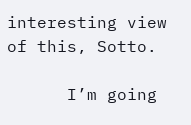interesting view of this, Sotto.

      I’m going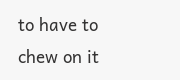to have to chew on it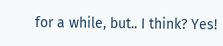for a while, but.. I think? Yes!